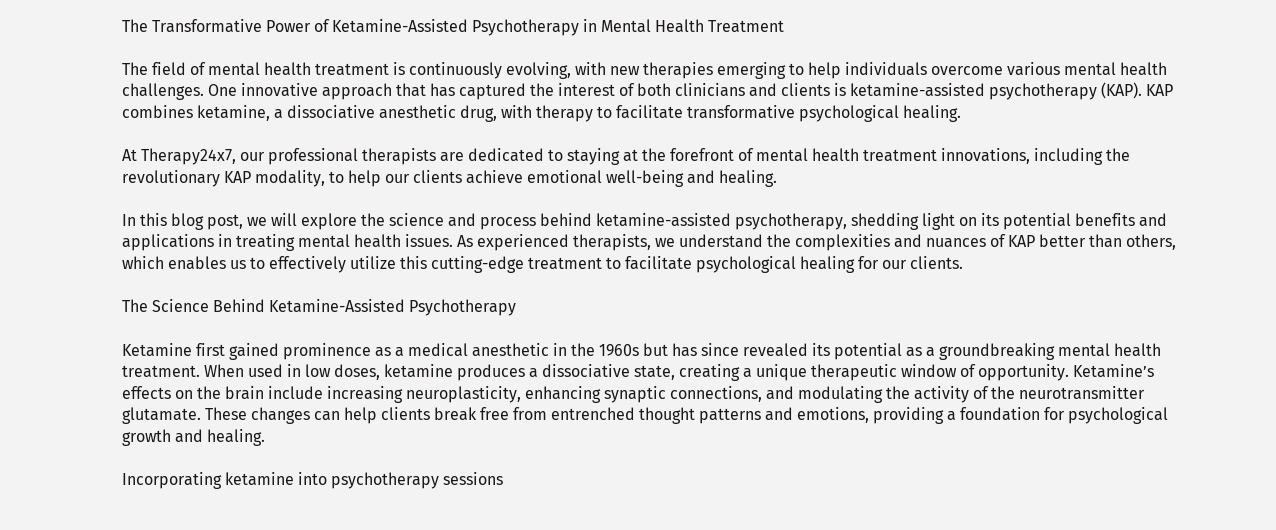The Transformative Power of Ketamine-Assisted Psychotherapy in Mental Health Treatment

The field of mental health treatment is continuously evolving, with new therapies emerging to help individuals overcome various mental health challenges. One innovative approach that has captured the interest of both clinicians and clients is ketamine-assisted psychotherapy (KAP). KAP combines ketamine, a dissociative anesthetic drug, with therapy to facilitate transformative psychological healing.

At Therapy24x7, our professional therapists are dedicated to staying at the forefront of mental health treatment innovations, including the revolutionary KAP modality, to help our clients achieve emotional well-being and healing.

In this blog post, we will explore the science and process behind ketamine-assisted psychotherapy, shedding light on its potential benefits and applications in treating mental health issues. As experienced therapists, we understand the complexities and nuances of KAP better than others, which enables us to effectively utilize this cutting-edge treatment to facilitate psychological healing for our clients.

The Science Behind Ketamine-Assisted Psychotherapy

Ketamine first gained prominence as a medical anesthetic in the 1960s but has since revealed its potential as a groundbreaking mental health treatment. When used in low doses, ketamine produces a dissociative state, creating a unique therapeutic window of opportunity. Ketamine’s effects on the brain include increasing neuroplasticity, enhancing synaptic connections, and modulating the activity of the neurotransmitter glutamate. These changes can help clients break free from entrenched thought patterns and emotions, providing a foundation for psychological growth and healing.

Incorporating ketamine into psychotherapy sessions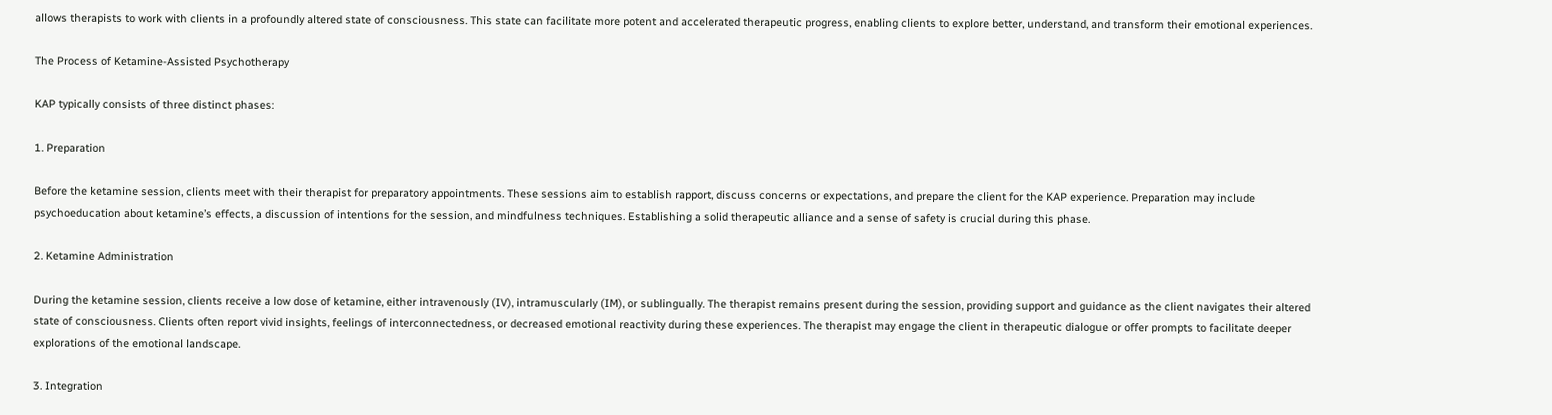allows therapists to work with clients in a profoundly altered state of consciousness. This state can facilitate more potent and accelerated therapeutic progress, enabling clients to explore better, understand, and transform their emotional experiences.

The Process of Ketamine-Assisted Psychotherapy

KAP typically consists of three distinct phases:

1. Preparation

Before the ketamine session, clients meet with their therapist for preparatory appointments. These sessions aim to establish rapport, discuss concerns or expectations, and prepare the client for the KAP experience. Preparation may include psychoeducation about ketamine’s effects, a discussion of intentions for the session, and mindfulness techniques. Establishing a solid therapeutic alliance and a sense of safety is crucial during this phase.

2. Ketamine Administration

During the ketamine session, clients receive a low dose of ketamine, either intravenously (IV), intramuscularly (IM), or sublingually. The therapist remains present during the session, providing support and guidance as the client navigates their altered state of consciousness. Clients often report vivid insights, feelings of interconnectedness, or decreased emotional reactivity during these experiences. The therapist may engage the client in therapeutic dialogue or offer prompts to facilitate deeper explorations of the emotional landscape.

3. Integration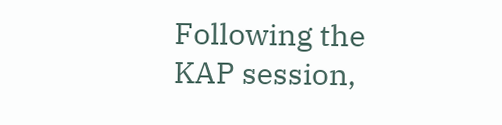Following the KAP session,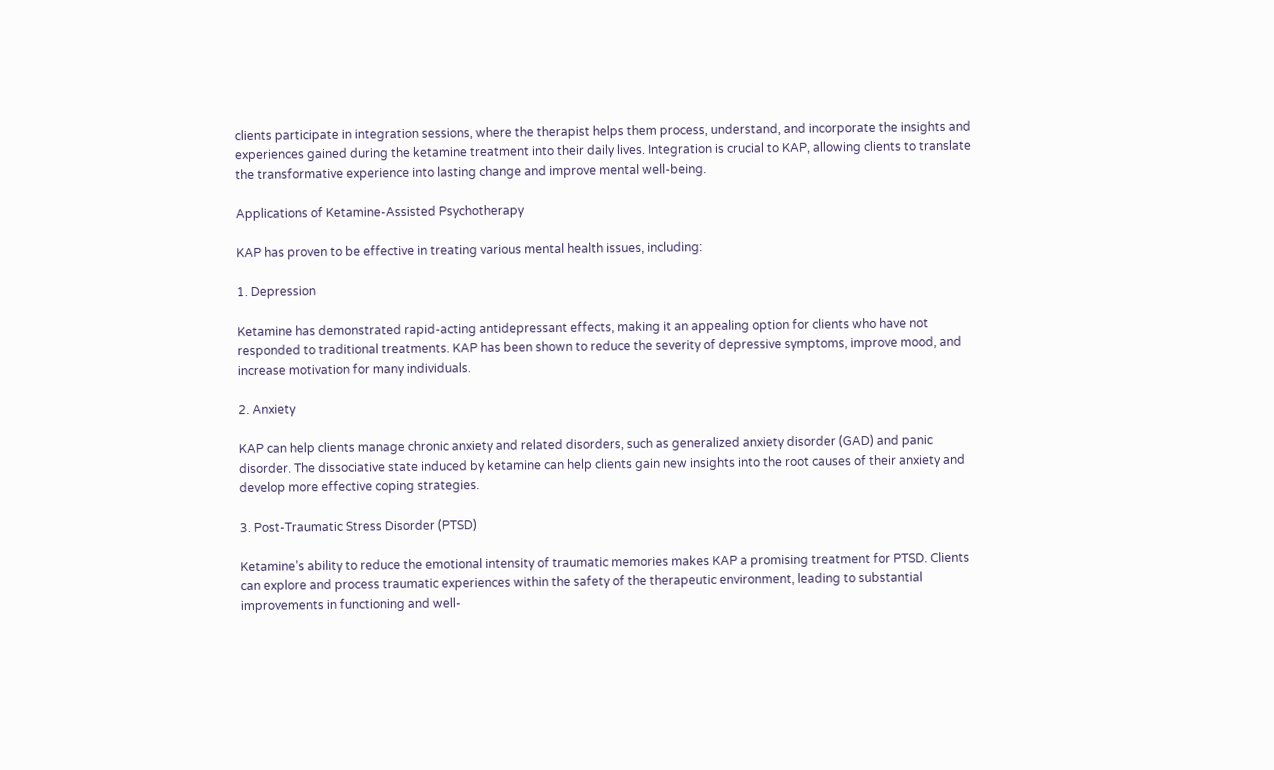clients participate in integration sessions, where the therapist helps them process, understand, and incorporate the insights and experiences gained during the ketamine treatment into their daily lives. Integration is crucial to KAP, allowing clients to translate the transformative experience into lasting change and improve mental well-being.

Applications of Ketamine-Assisted Psychotherapy

KAP has proven to be effective in treating various mental health issues, including:

1. Depression

Ketamine has demonstrated rapid-acting antidepressant effects, making it an appealing option for clients who have not responded to traditional treatments. KAP has been shown to reduce the severity of depressive symptoms, improve mood, and increase motivation for many individuals.

2. Anxiety

KAP can help clients manage chronic anxiety and related disorders, such as generalized anxiety disorder (GAD) and panic disorder. The dissociative state induced by ketamine can help clients gain new insights into the root causes of their anxiety and develop more effective coping strategies.

3. Post-Traumatic Stress Disorder (PTSD)

Ketamine’s ability to reduce the emotional intensity of traumatic memories makes KAP a promising treatment for PTSD. Clients can explore and process traumatic experiences within the safety of the therapeutic environment, leading to substantial improvements in functioning and well-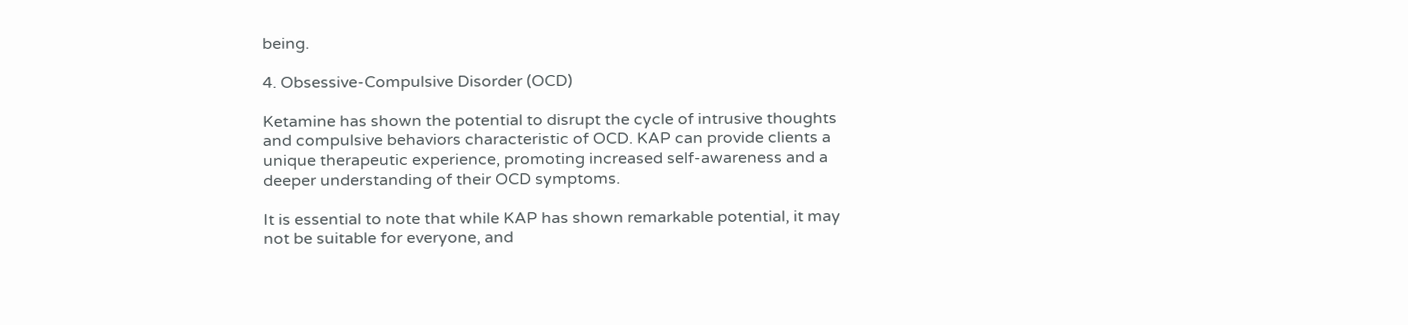being.

4. Obsessive-Compulsive Disorder (OCD)

Ketamine has shown the potential to disrupt the cycle of intrusive thoughts and compulsive behaviors characteristic of OCD. KAP can provide clients a unique therapeutic experience, promoting increased self-awareness and a deeper understanding of their OCD symptoms.

It is essential to note that while KAP has shown remarkable potential, it may not be suitable for everyone, and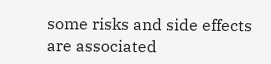some risks and side effects are associated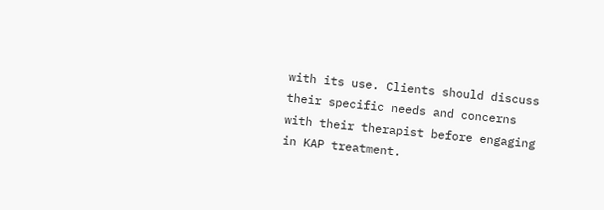with its use. Clients should discuss their specific needs and concerns with their therapist before engaging in KAP treatment.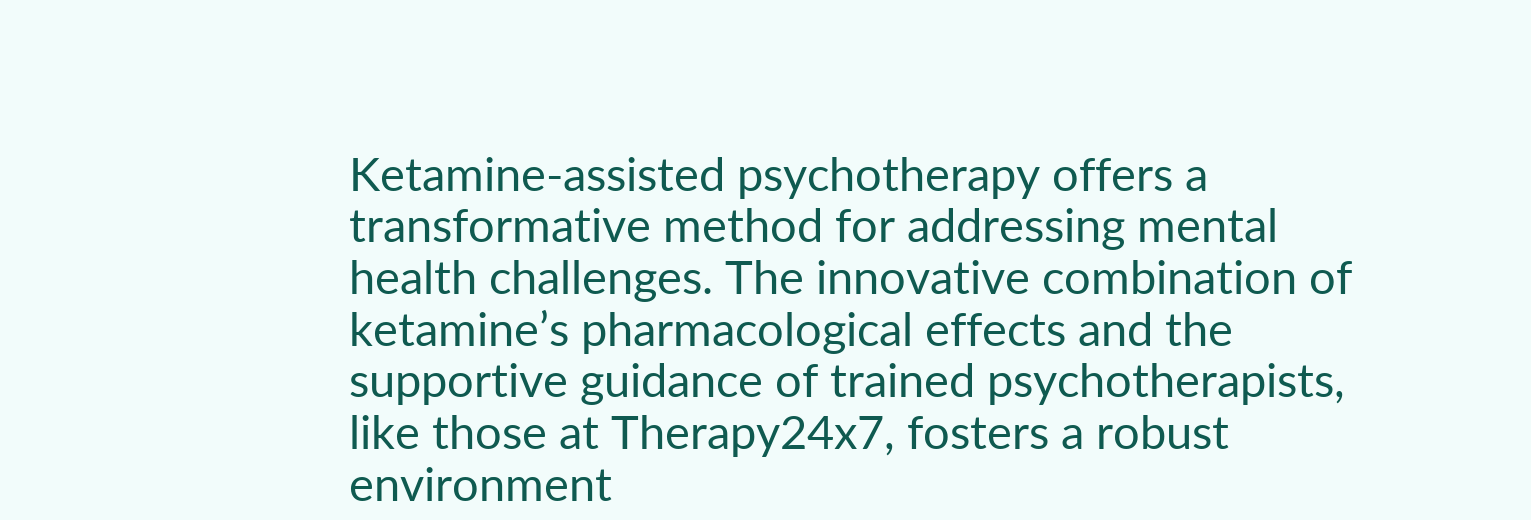Ketamine-assisted psychotherapy offers a transformative method for addressing mental health challenges. The innovative combination of ketamine’s pharmacological effects and the supportive guidance of trained psychotherapists, like those at Therapy24x7, fosters a robust environment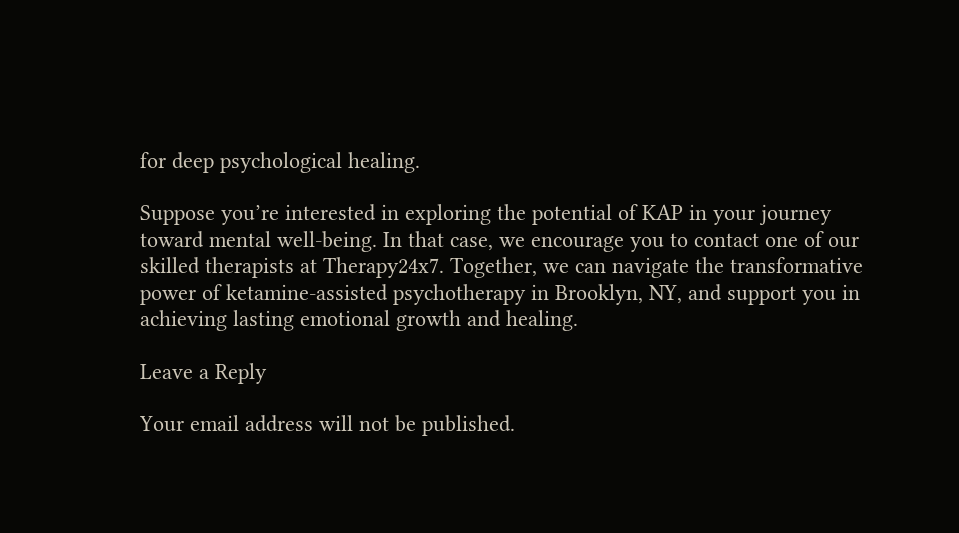for deep psychological healing.

Suppose you’re interested in exploring the potential of KAP in your journey toward mental well-being. In that case, we encourage you to contact one of our skilled therapists at Therapy24x7. Together, we can navigate the transformative power of ketamine-assisted psychotherapy in Brooklyn, NY, and support you in achieving lasting emotional growth and healing.

Leave a Reply

Your email address will not be published.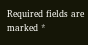Required fields are marked *